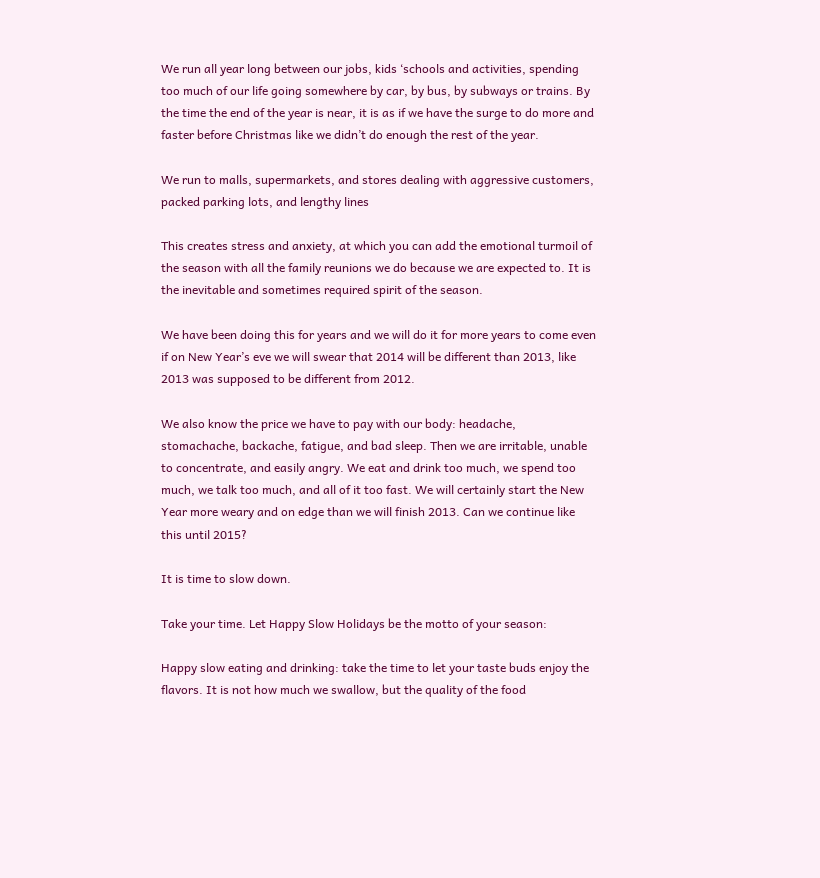We run all year long between our jobs, kids ‘schools and activities, spending too much of our life going somewhere by car, by bus, by subways or trains. By the time the end of the year is near, it is as if we have the surge to do more and faster before Christmas like we didn’t do enough the rest of the year.

We run to malls, supermarkets, and stores dealing with aggressive customers, packed parking lots, and lengthy lines

This creates stress and anxiety, at which you can add the emotional turmoil of the season with all the family reunions we do because we are expected to. It is the inevitable and sometimes required spirit of the season.

We have been doing this for years and we will do it for more years to come even if on New Year’s eve we will swear that 2014 will be different than 2013, like 2013 was supposed to be different from 2012.

We also know the price we have to pay with our body: headache, stomachache, backache, fatigue, and bad sleep. Then we are irritable, unable to concentrate, and easily angry. We eat and drink too much, we spend too much, we talk too much, and all of it too fast. We will certainly start the New Year more weary and on edge than we will finish 2013. Can we continue like this until 2015?

It is time to slow down.

Take your time. Let Happy Slow Holidays be the motto of your season:

Happy slow eating and drinking: take the time to let your taste buds enjoy the flavors. It is not how much we swallow, but the quality of the food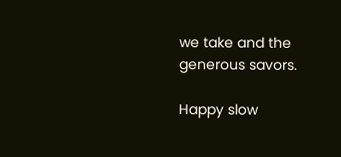we take and the generous savors.

Happy slow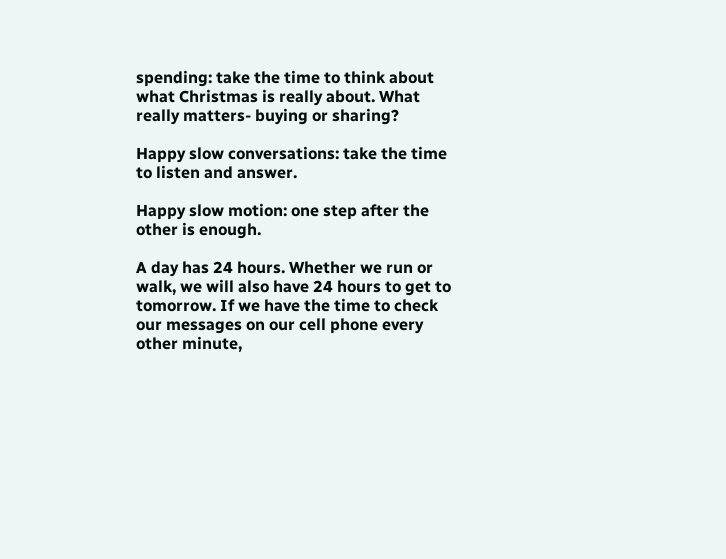spending: take the time to think about what Christmas is really about. What really matters- buying or sharing?

Happy slow conversations: take the time to listen and answer.

Happy slow motion: one step after the other is enough.

A day has 24 hours. Whether we run or walk, we will also have 24 hours to get to tomorrow. If we have the time to check our messages on our cell phone every other minute,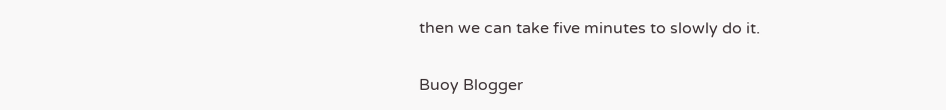then we can take five minutes to slowly do it.

Buoy Blogger